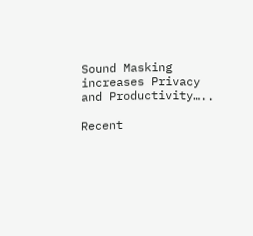Sound Masking increases Privacy and Productivity…..

Recent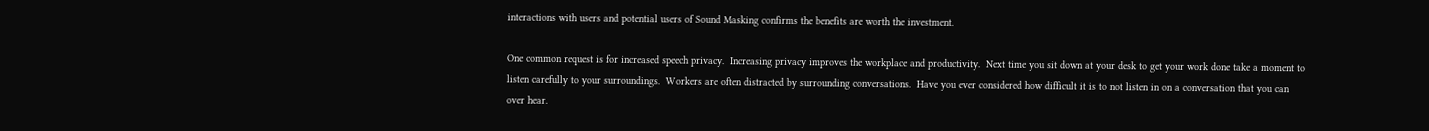interactions with users and potential users of Sound Masking confirms the benefits are worth the investment.

One common request is for increased speech privacy.  Increasing privacy improves the workplace and productivity.  Next time you sit down at your desk to get your work done take a moment to listen carefully to your surroundings.  Workers are often distracted by surrounding conversations.  Have you ever considered how difficult it is to not listen in on a conversation that you can over hear.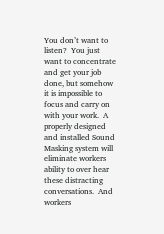You don’t want to listen?  You just want to concentrate and get your job done, but somehow it is impossible to focus and carry on with your work.  A properly designed and installed Sound Masking system will eliminate workers ability to over hear these distracting conversations.  And workers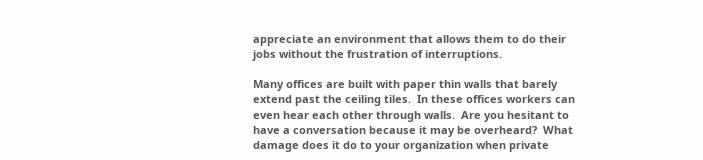appreciate an environment that allows them to do their jobs without the frustration of interruptions.

Many offices are built with paper thin walls that barely extend past the ceiling tiles.  In these offices workers can even hear each other through walls.  Are you hesitant to have a conversation because it may be overheard?  What damage does it do to your organization when private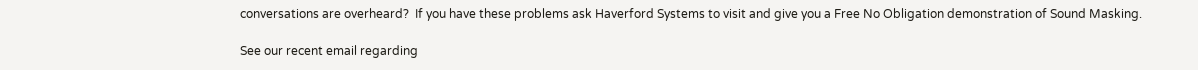conversations are overheard?  If you have these problems ask Haverford Systems to visit and give you a Free No Obligation demonstration of Sound Masking.

See our recent email regarding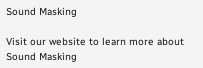Sound Masking

Visit our website to learn more about Sound Masking